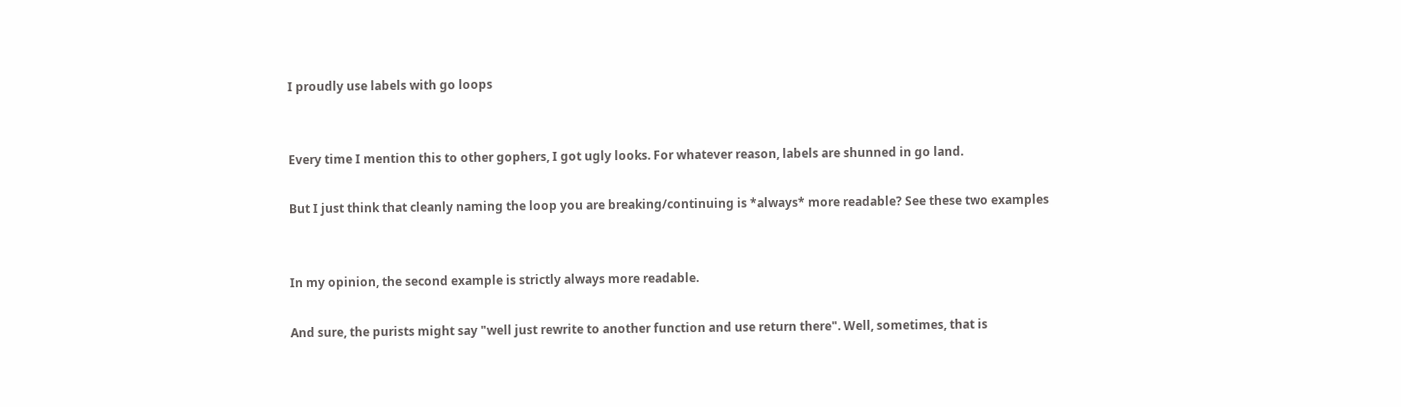I proudly use labels with go loops


Every time I mention this to other gophers, I got ugly looks. For whatever reason, labels are shunned in go land.

But I just think that cleanly naming the loop you are breaking/continuing is *always* more readable? See these two examples


In my opinion, the second example is strictly always more readable.

And sure, the purists might say "well just rewrite to another function and use return there". Well, sometimes, that is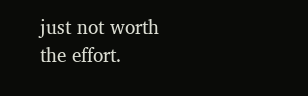just not worth the effort.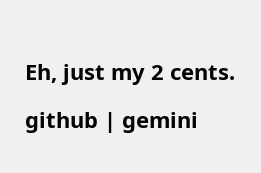Eh, just my 2 cents.

github | gemini